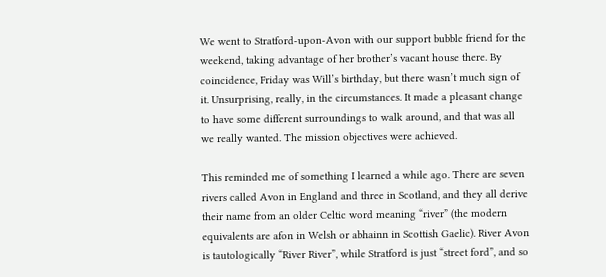We went to Stratford-upon-Avon with our support bubble friend for the weekend, taking advantage of her brother’s vacant house there. By coincidence, Friday was Will’s birthday, but there wasn’t much sign of it. Unsurprising, really, in the circumstances. It made a pleasant change to have some different surroundings to walk around, and that was all we really wanted. The mission objectives were achieved.

This reminded me of something I learned a while ago. There are seven rivers called Avon in England and three in Scotland, and they all derive their name from an older Celtic word meaning “river” (the modern equivalents are afon in Welsh or abhainn in Scottish Gaelic). River Avon is tautologically “River River”, while Stratford is just “street ford”, and so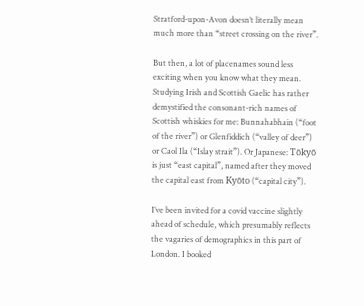Stratford-upon-Avon doesn’t literally mean much more than “street crossing on the river”.

But then, a lot of placenames sound less exciting when you know what they mean. Studying Irish and Scottish Gaelic has rather demystified the consonant-rich names of Scottish whiskies for me: Bunnahabhain (“foot of the river”) or Glenfiddich (“valley of deer”) or Caol Ila (“Islay strait”). Or Japanese: Tōkyō is just “east capital”, named after they moved the capital east from Kyōto (“capital city”).

I’ve been invited for a covid vaccine slightly ahead of schedule, which presumably reflects the vagaries of demographics in this part of London. I booked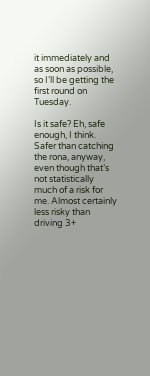it immediately and as soon as possible, so I’ll be getting the first round on Tuesday.

Is it safe? Eh, safe enough, I think. Safer than catching the rona, anyway, even though that’s not statistically much of a risk for me. Almost certainly less risky than driving 3+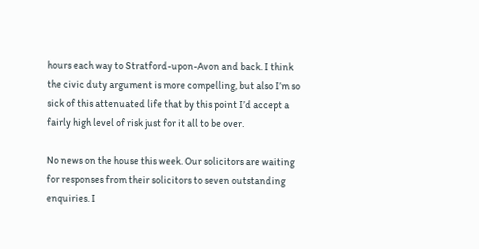hours each way to Stratford-upon-Avon and back. I think the civic duty argument is more compelling, but also I’m so sick of this attenuated life that by this point I’d accept a fairly high level of risk just for it all to be over.

No news on the house this week. Our solicitors are waiting for responses from their solicitors to seven outstanding enquiries. I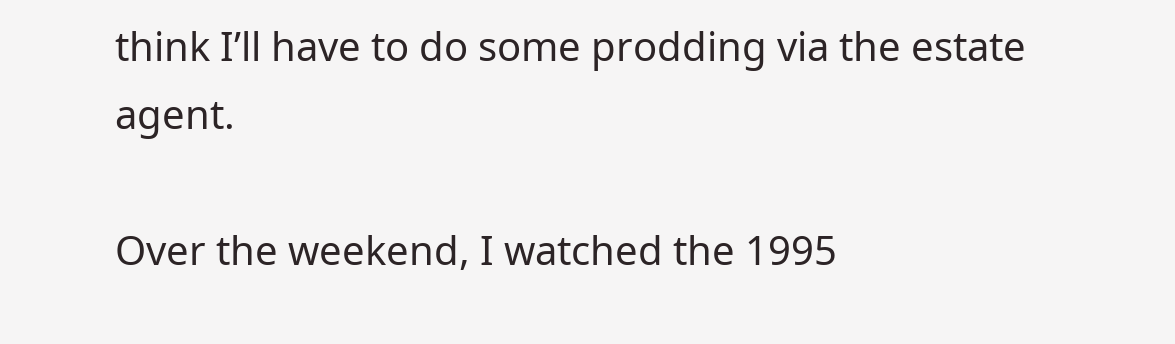think I’ll have to do some prodding via the estate agent.

Over the weekend, I watched the 1995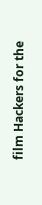film Hackers for the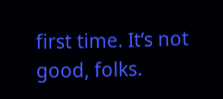first time. It’s not good, folks.